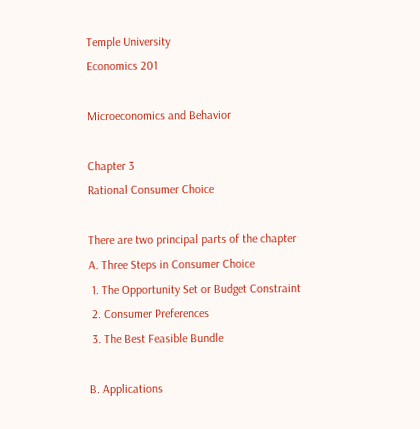Temple University
Economics 201

Microeconomics and Behavior

Chapter 3
Rational Consumer Choice

There are two principal parts of the chapter
A. Three Steps in Consumer Choice
 1. The Opportunity Set or Budget Constraint
 2. Consumer Preferences
 3. The Best Feasible Bundle

B. Applications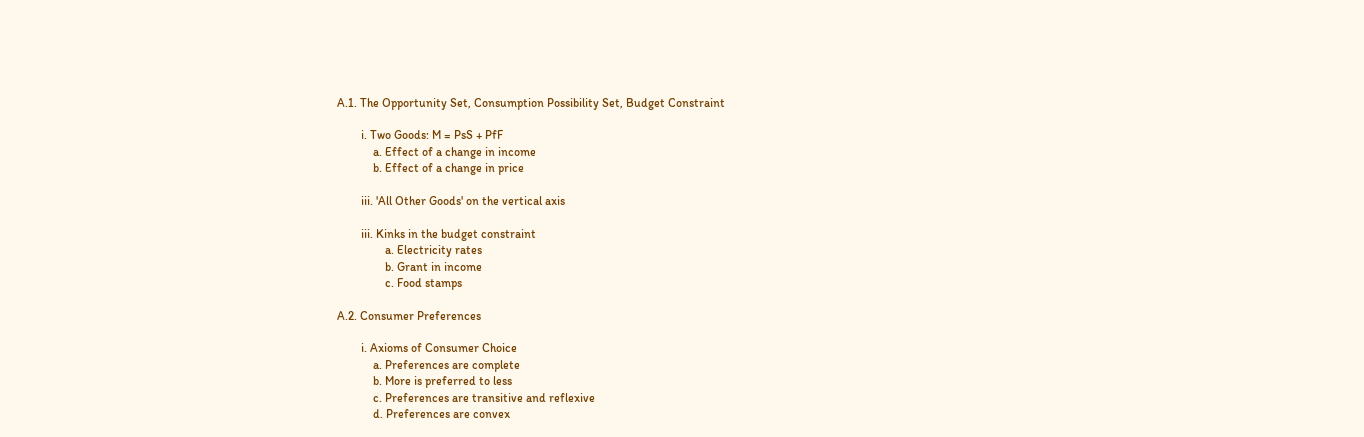A.1. The Opportunity Set, Consumption Possibility Set, Budget Constraint

        i. Two Goods: M = PsS + PfF
            a. Effect of a change in income
            b. Effect of a change in price

        iii. 'All Other Goods' on the vertical axis

        iii. Kinks in the budget constraint
                a. Electricity rates
                b. Grant in income
                c. Food stamps

A.2. Consumer Preferences

        i. Axioms of Consumer Choice
            a. Preferences are complete
            b. More is preferred to less
            c. Preferences are transitive and reflexive
            d. Preferences are convex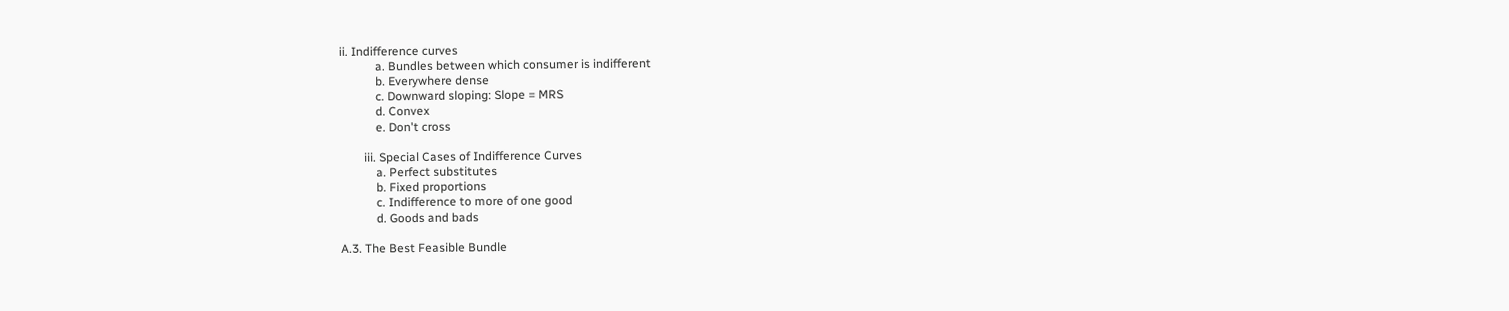ii. Indifference curves
            a. Bundles between which consumer is indifferent
            b. Everywhere dense
            c. Downward sloping: Slope = MRS
            d. Convex
            e. Don't cross

        iii. Special Cases of Indifference Curves
            a. Perfect substitutes
            b. Fixed proportions
            c. Indifference to more of one good
            d. Goods and bads

A.3. The Best Feasible Bundle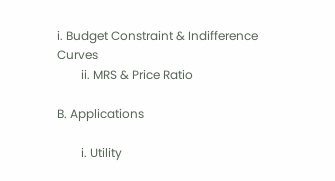i. Budget Constraint & Indifference Curves
        ii. MRS & Price Ratio

B. Applications

        i. Utility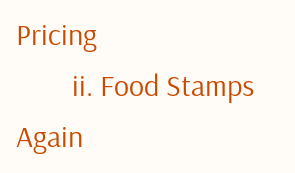Pricing
        ii. Food Stamps Again